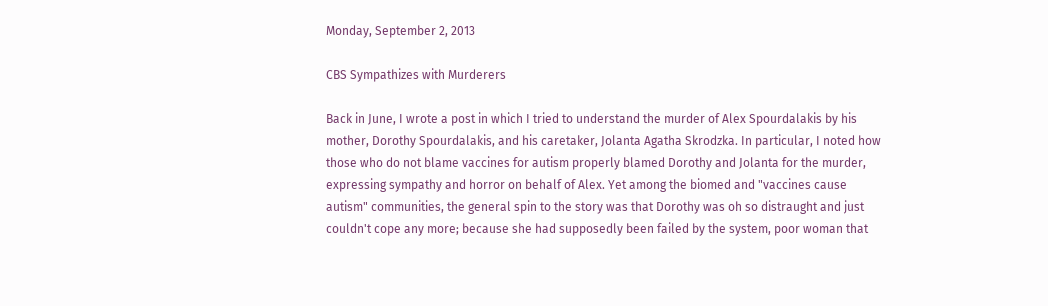Monday, September 2, 2013

CBS Sympathizes with Murderers

Back in June, I wrote a post in which I tried to understand the murder of Alex Spourdalakis by his mother, Dorothy Spourdalakis, and his caretaker, Jolanta Agatha Skrodzka. In particular, I noted how those who do not blame vaccines for autism properly blamed Dorothy and Jolanta for the murder, expressing sympathy and horror on behalf of Alex. Yet among the biomed and "vaccines cause autism" communities, the general spin to the story was that Dorothy was oh so distraught and just couldn't cope any more; because she had supposedly been failed by the system, poor woman that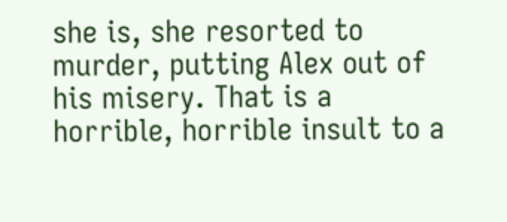she is, she resorted to murder, putting Alex out of his misery. That is a horrible, horrible insult to a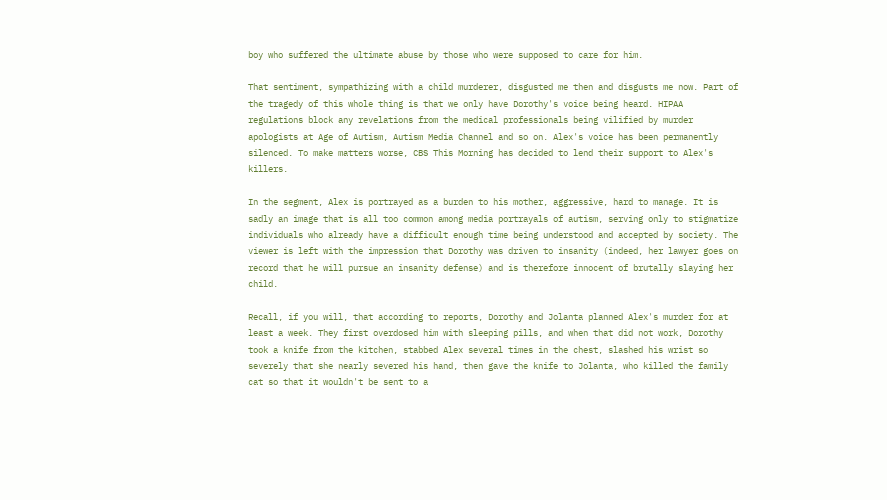boy who suffered the ultimate abuse by those who were supposed to care for him.

That sentiment, sympathizing with a child murderer, disgusted me then and disgusts me now. Part of the tragedy of this whole thing is that we only have Dorothy's voice being heard. HIPAA regulations block any revelations from the medical professionals being vilified by murder apologists at Age of Autism, Autism Media Channel and so on. Alex's voice has been permanently silenced. To make matters worse, CBS This Morning has decided to lend their support to Alex's killers.

In the segment, Alex is portrayed as a burden to his mother, aggressive, hard to manage. It is sadly an image that is all too common among media portrayals of autism, serving only to stigmatize individuals who already have a difficult enough time being understood and accepted by society. The viewer is left with the impression that Dorothy was driven to insanity (indeed, her lawyer goes on record that he will pursue an insanity defense) and is therefore innocent of brutally slaying her child.

Recall, if you will, that according to reports, Dorothy and Jolanta planned Alex's murder for at least a week. They first overdosed him with sleeping pills, and when that did not work, Dorothy took a knife from the kitchen, stabbed Alex several times in the chest, slashed his wrist so severely that she nearly severed his hand, then gave the knife to Jolanta, who killed the family cat so that it wouldn't be sent to a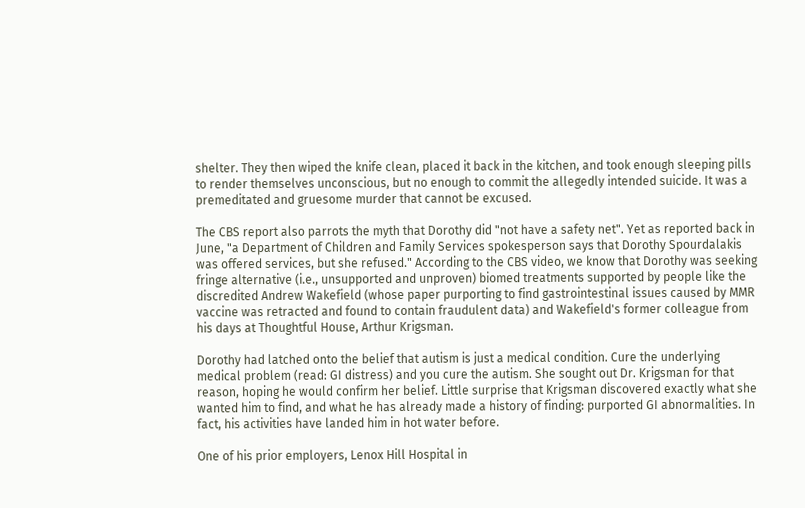shelter. They then wiped the knife clean, placed it back in the kitchen, and took enough sleeping pills to render themselves unconscious, but no enough to commit the allegedly intended suicide. It was a premeditated and gruesome murder that cannot be excused.

The CBS report also parrots the myth that Dorothy did "not have a safety net". Yet as reported back in June, "a Department of Children and Family Services spokesperson says that Dorothy Spourdalakis was offered services, but she refused." According to the CBS video, we know that Dorothy was seeking fringe alternative (i.e., unsupported and unproven) biomed treatments supported by people like the discredited Andrew Wakefield (whose paper purporting to find gastrointestinal issues caused by MMR vaccine was retracted and found to contain fraudulent data) and Wakefield's former colleague from his days at Thoughtful House, Arthur Krigsman.

Dorothy had latched onto the belief that autism is just a medical condition. Cure the underlying medical problem (read: GI distress) and you cure the autism. She sought out Dr. Krigsman for that reason, hoping he would confirm her belief. Little surprise that Krigsman discovered exactly what she wanted him to find, and what he has already made a history of finding: purported GI abnormalities. In fact, his activities have landed him in hot water before.

One of his prior employers, Lenox Hill Hospital in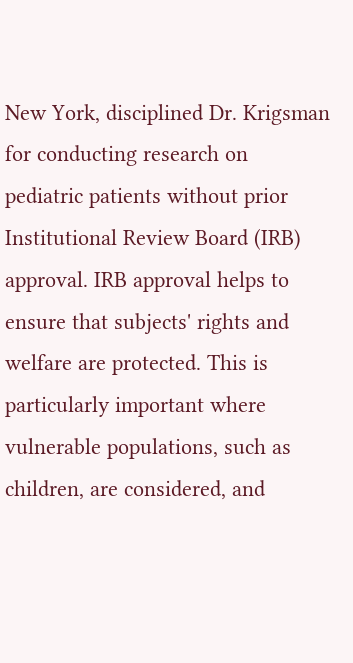New York, disciplined Dr. Krigsman for conducting research on pediatric patients without prior Institutional Review Board (IRB) approval. IRB approval helps to ensure that subjects' rights and welfare are protected. This is particularly important where vulnerable populations, such as children, are considered, and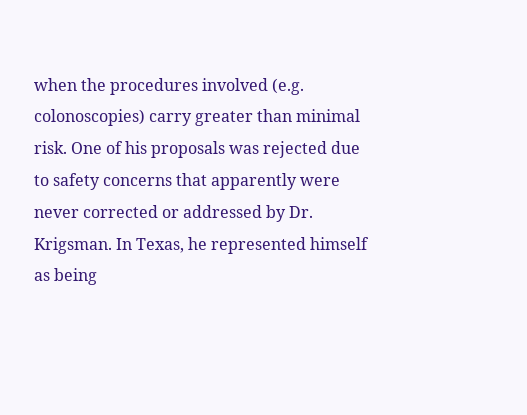when the procedures involved (e.g. colonoscopies) carry greater than minimal risk. One of his proposals was rejected due to safety concerns that apparently were never corrected or addressed by Dr. Krigsman. In Texas, he represented himself as being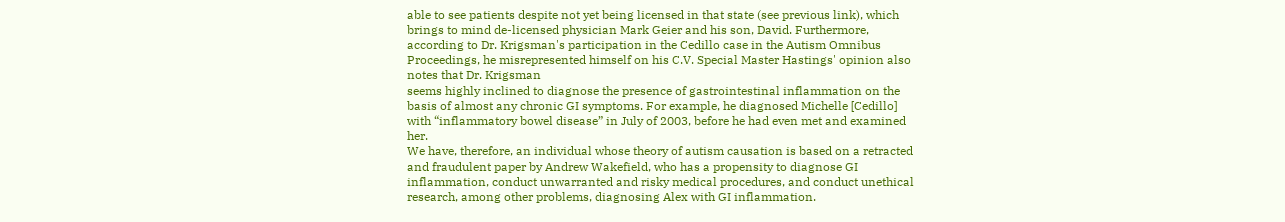able to see patients despite not yet being licensed in that state (see previous link), which brings to mind de-licensed physician Mark Geier and his son, David. Furthermore, according to Dr. Krigsman's participation in the Cedillo case in the Autism Omnibus Proceedings, he misrepresented himself on his C.V. Special Master Hastings' opinion also notes that Dr. Krigsman
seems highly inclined to diagnose the presence of gastrointestinal inflammation on the basis of almost any chronic GI symptoms. For example, he diagnosed Michelle [Cedillo] with “inflammatory bowel disease” in July of 2003, before he had even met and examined her.
We have, therefore, an individual whose theory of autism causation is based on a retracted and fraudulent paper by Andrew Wakefield, who has a propensity to diagnose GI inflammation, conduct unwarranted and risky medical procedures, and conduct unethical research, among other problems, diagnosing Alex with GI inflammation.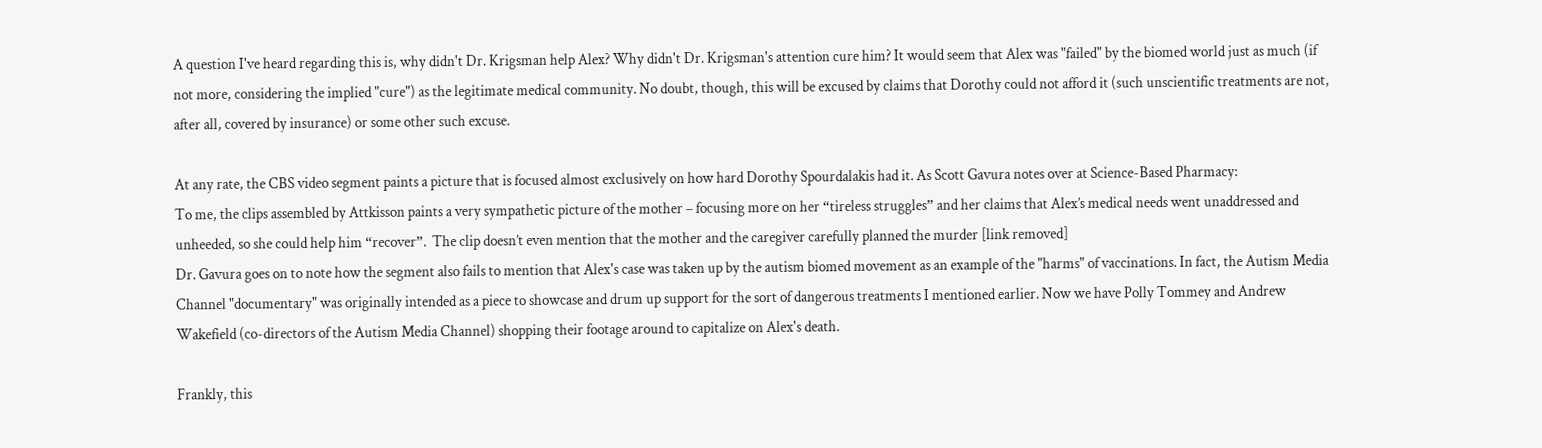A question I've heard regarding this is, why didn't Dr. Krigsman help Alex? Why didn't Dr. Krigsman's attention cure him? It would seem that Alex was "failed" by the biomed world just as much (if not more, considering the implied "cure") as the legitimate medical community. No doubt, though, this will be excused by claims that Dorothy could not afford it (such unscientific treatments are not, after all, covered by insurance) or some other such excuse.

At any rate, the CBS video segment paints a picture that is focused almost exclusively on how hard Dorothy Spourdalakis had it. As Scott Gavura notes over at Science-Based Pharmacy:
To me, the clips assembled by Attkisson paints a very sympathetic picture of the mother – focusing more on her “tireless struggles” and her claims that Alex’s medical needs went unaddressed and unheeded, so she could help him “recover”.  The clip doesn’t even mention that the mother and the caregiver carefully planned the murder [link removed]
Dr. Gavura goes on to note how the segment also fails to mention that Alex's case was taken up by the autism biomed movement as an example of the "harms" of vaccinations. In fact, the Autism Media Channel "documentary" was originally intended as a piece to showcase and drum up support for the sort of dangerous treatments I mentioned earlier. Now we have Polly Tommey and Andrew Wakefield (co-directors of the Autism Media Channel) shopping their footage around to capitalize on Alex's death.

Frankly, this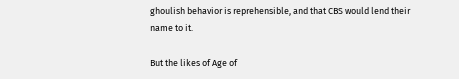ghoulish behavior is reprehensible, and that CBS would lend their name to it.

But the likes of Age of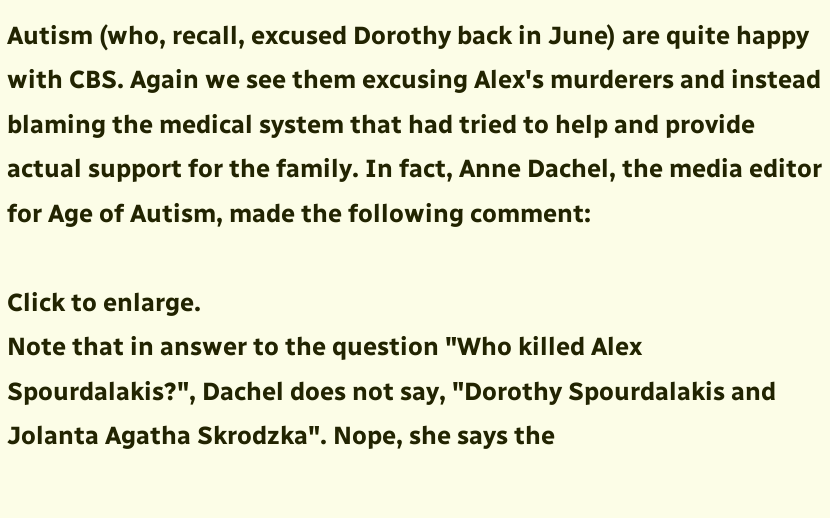Autism (who, recall, excused Dorothy back in June) are quite happy with CBS. Again we see them excusing Alex's murderers and instead blaming the medical system that had tried to help and provide actual support for the family. In fact, Anne Dachel, the media editor for Age of Autism, made the following comment:

Click to enlarge.
Note that in answer to the question "Who killed Alex Spourdalakis?", Dachel does not say, "Dorothy Spourdalakis and Jolanta Agatha Skrodzka". Nope, she says the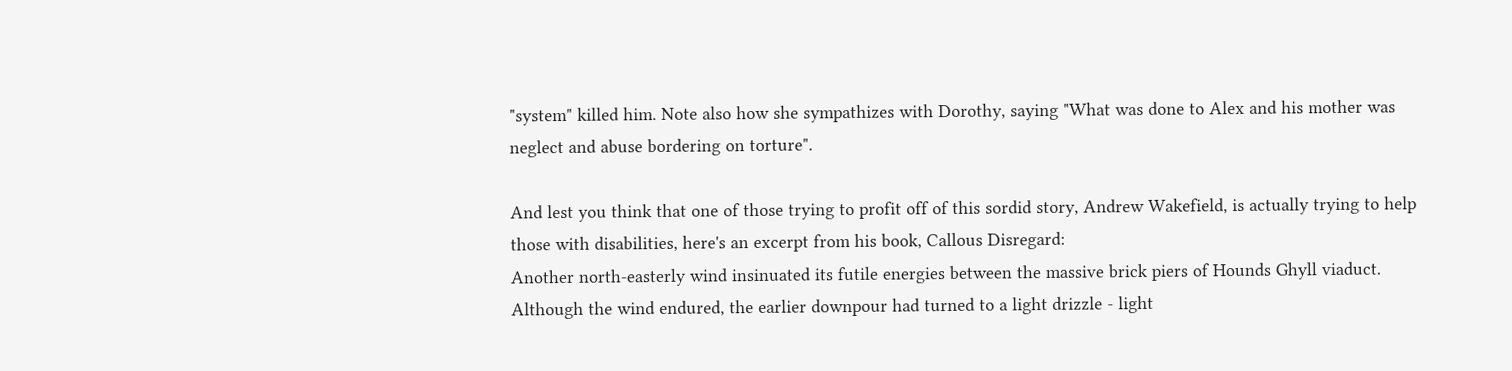"system" killed him. Note also how she sympathizes with Dorothy, saying "What was done to Alex and his mother was neglect and abuse bordering on torture".

And lest you think that one of those trying to profit off of this sordid story, Andrew Wakefield, is actually trying to help those with disabilities, here's an excerpt from his book, Callous Disregard:
Another north-easterly wind insinuated its futile energies between the massive brick piers of Hounds Ghyll viaduct. Although the wind endured, the earlier downpour had turned to a light drizzle - light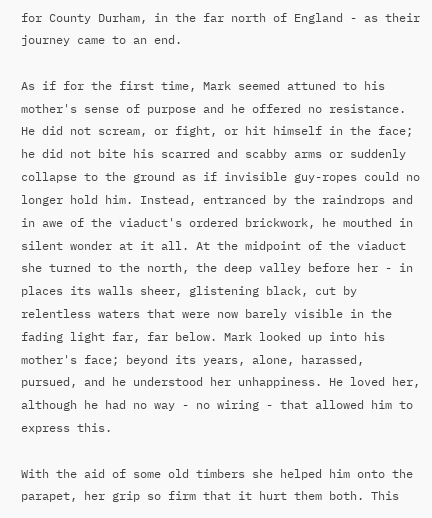for County Durham, in the far north of England - as their journey came to an end.

As if for the first time, Mark seemed attuned to his mother's sense of purpose and he offered no resistance. He did not scream, or fight, or hit himself in the face; he did not bite his scarred and scabby arms or suddenly collapse to the ground as if invisible guy-ropes could no longer hold him. Instead, entranced by the raindrops and in awe of the viaduct's ordered brickwork, he mouthed in silent wonder at it all. At the midpoint of the viaduct she turned to the north, the deep valley before her - in places its walls sheer, glistening black, cut by relentless waters that were now barely visible in the fading light far, far below. Mark looked up into his mother's face; beyond its years, alone, harassed, pursued, and he understood her unhappiness. He loved her, although he had no way - no wiring - that allowed him to express this.

With the aid of some old timbers she helped him onto the parapet, her grip so firm that it hurt them both. This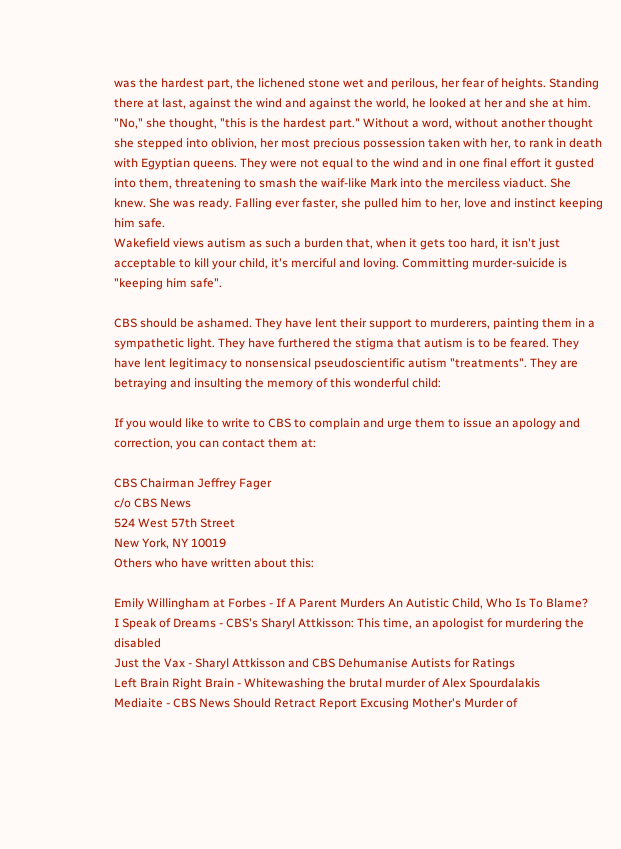was the hardest part, the lichened stone wet and perilous, her fear of heights. Standing there at last, against the wind and against the world, he looked at her and she at him. "No," she thought, "this is the hardest part." Without a word, without another thought she stepped into oblivion, her most precious possession taken with her, to rank in death with Egyptian queens. They were not equal to the wind and in one final effort it gusted into them, threatening to smash the waif-like Mark into the merciless viaduct. She knew. She was ready. Falling ever faster, she pulled him to her, love and instinct keeping him safe.
Wakefield views autism as such a burden that, when it gets too hard, it isn't just acceptable to kill your child, it's merciful and loving. Committing murder-suicide is "keeping him safe".

CBS should be ashamed. They have lent their support to murderers, painting them in a sympathetic light. They have furthered the stigma that autism is to be feared. They have lent legitimacy to nonsensical pseudoscientific autism "treatments". They are betraying and insulting the memory of this wonderful child:

If you would like to write to CBS to complain and urge them to issue an apology and correction, you can contact them at:

CBS Chairman Jeffrey Fager
c/o CBS News
524 West 57th Street
New York, NY 10019
Others who have written about this:

Emily Willingham at Forbes - If A Parent Murders An Autistic Child, Who Is To Blame?
I Speak of Dreams - CBS's Sharyl Attkisson: This time, an apologist for murdering the disabled
Just the Vax - Sharyl Attkisson and CBS Dehumanise Autists for Ratings
Left Brain Right Brain - Whitewashing the brutal murder of Alex Spourdalakis
Mediaite - CBS News Should Retract Report Excusing Mother's Murder of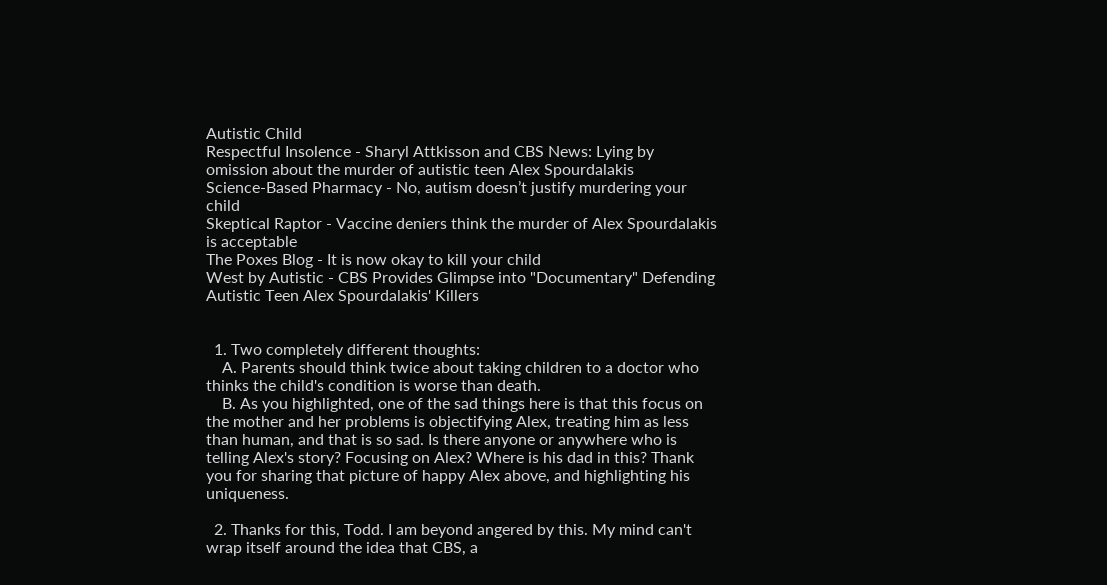Autistic Child
Respectful Insolence - Sharyl Attkisson and CBS News: Lying by omission about the murder of autistic teen Alex Spourdalakis
Science-Based Pharmacy - No, autism doesn’t justify murdering your child
Skeptical Raptor - Vaccine deniers think the murder of Alex Spourdalakis is acceptable
The Poxes Blog - It is now okay to kill your child
West by Autistic - CBS Provides Glimpse into "Documentary" Defending Autistic Teen Alex Spourdalakis' Killers


  1. Two completely different thoughts:
    A. Parents should think twice about taking children to a doctor who thinks the child's condition is worse than death.
    B. As you highlighted, one of the sad things here is that this focus on the mother and her problems is objectifying Alex, treating him as less than human, and that is so sad. Is there anyone or anywhere who is telling Alex's story? Focusing on Alex? Where is his dad in this? Thank you for sharing that picture of happy Alex above, and highlighting his uniqueness.

  2. Thanks for this, Todd. I am beyond angered by this. My mind can't wrap itself around the idea that CBS, a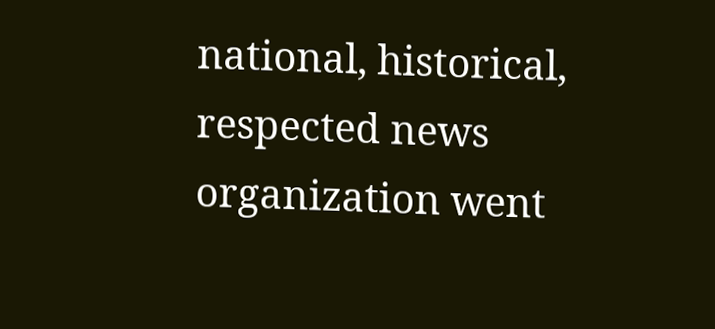national, historical, respected news organization went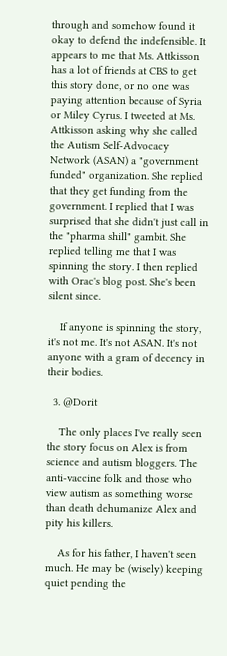through and somehow found it okay to defend the indefensible. It appears to me that Ms. Attkisson has a lot of friends at CBS to get this story done, or no one was paying attention because of Syria or Miley Cyrus. I tweeted at Ms. Attkisson asking why she called the Autism Self-Advocacy Network (ASAN) a "government funded" organization. She replied that they get funding from the government. I replied that I was surprised that she didn't just call in the "pharma shill" gambit. She replied telling me that I was spinning the story. I then replied with Orac's blog post. She's been silent since.

    If anyone is spinning the story, it's not me. It's not ASAN. It's not anyone with a gram of decency in their bodies.

  3. @Dorit

    The only places I've really seen the story focus on Alex is from science and autism bloggers. The anti-vaccine folk and those who view autism as something worse than death dehumanize Alex and pity his killers.

    As for his father, I haven't seen much. He may be (wisely) keeping quiet pending the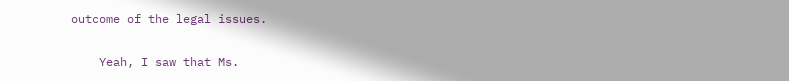outcome of the legal issues.


    Yeah, I saw that Ms.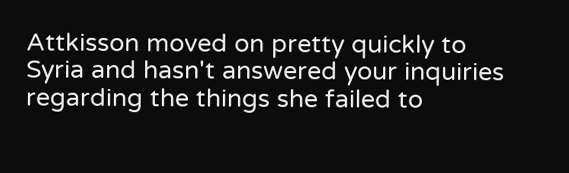Attkisson moved on pretty quickly to Syria and hasn't answered your inquiries regarding the things she failed to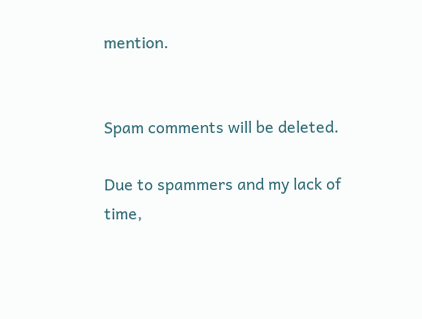mention.


Spam comments will be deleted.

Due to spammers and my lack of time,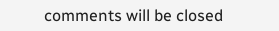comments will be closed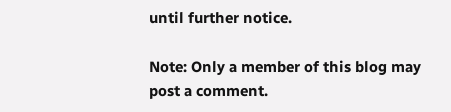until further notice.

Note: Only a member of this blog may post a comment.